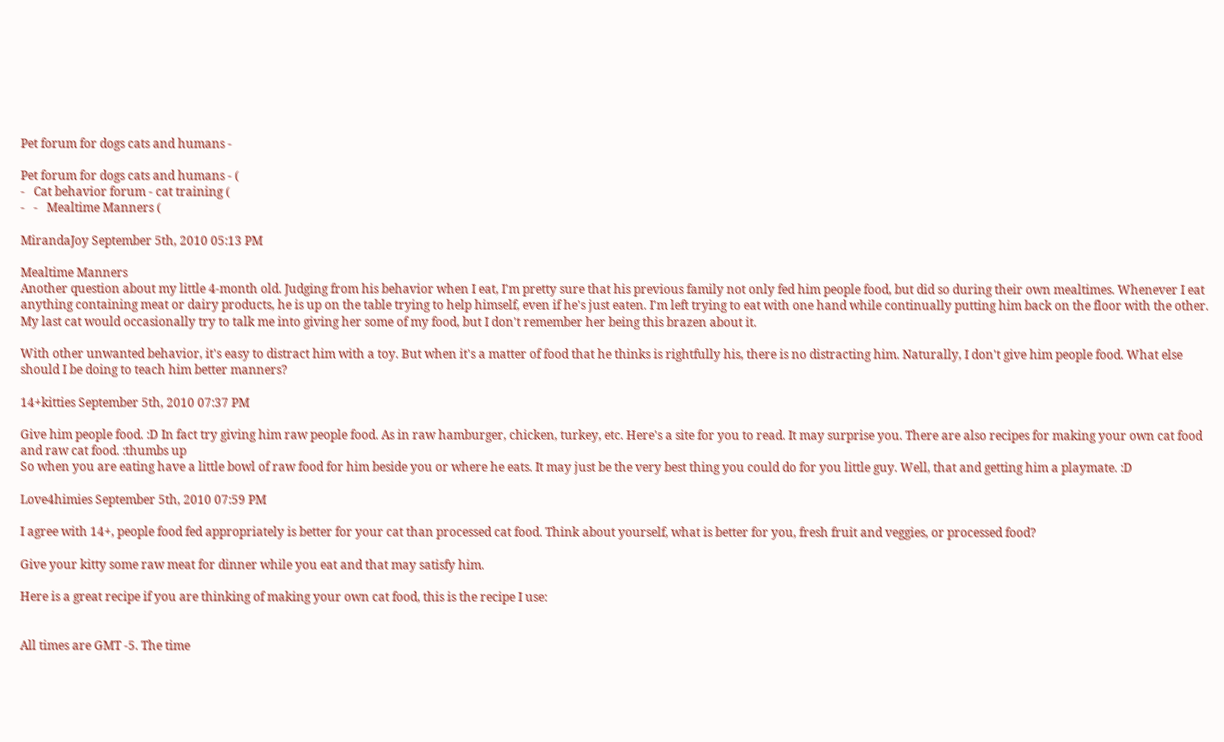Pet forum for dogs cats and humans -

Pet forum for dogs cats and humans - (
-   Cat behavior forum - cat training (
-   -   Mealtime Manners (

MirandaJoy September 5th, 2010 05:13 PM

Mealtime Manners
Another question about my little 4-month old. Judging from his behavior when I eat, I'm pretty sure that his previous family not only fed him people food, but did so during their own mealtimes. Whenever I eat anything containing meat or dairy products, he is up on the table trying to help himself, even if he's just eaten. I'm left trying to eat with one hand while continually putting him back on the floor with the other. My last cat would occasionally try to talk me into giving her some of my food, but I don't remember her being this brazen about it.

With other unwanted behavior, it's easy to distract him with a toy. But when it's a matter of food that he thinks is rightfully his, there is no distracting him. Naturally, I don't give him people food. What else should I be doing to teach him better manners?

14+kitties September 5th, 2010 07:37 PM

Give him people food. :D In fact try giving him raw people food. As in raw hamburger, chicken, turkey, etc. Here's a site for you to read. It may surprise you. There are also recipes for making your own cat food and raw cat food. :thumbs up
So when you are eating have a little bowl of raw food for him beside you or where he eats. It may just be the very best thing you could do for you little guy. Well, that and getting him a playmate. :D

Love4himies September 5th, 2010 07:59 PM

I agree with 14+, people food fed appropriately is better for your cat than processed cat food. Think about yourself, what is better for you, fresh fruit and veggies, or processed food?

Give your kitty some raw meat for dinner while you eat and that may satisfy him.

Here is a great recipe if you are thinking of making your own cat food, this is the recipe I use:


All times are GMT -5. The time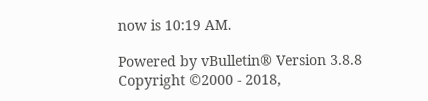now is 10:19 AM.

Powered by vBulletin® Version 3.8.8
Copyright ©2000 - 2018,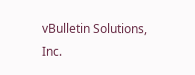vBulletin Solutions, Inc.